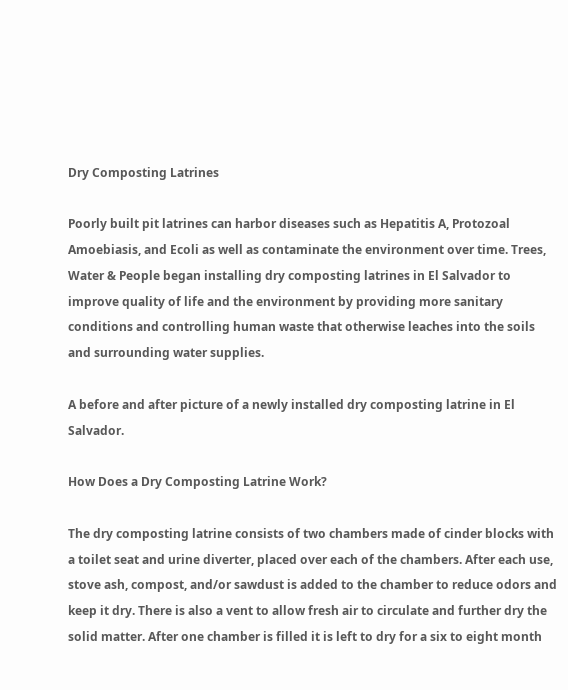Dry Composting Latrines

Poorly built pit latrines can harbor diseases such as Hepatitis A, Protozoal Amoebiasis, and Ecoli as well as contaminate the environment over time. Trees, Water & People began installing dry composting latrines in El Salvador to improve quality of life and the environment by providing more sanitary conditions and controlling human waste that otherwise leaches into the soils and surrounding water supplies.

A before and after picture of a newly installed dry composting latrine in El Salvador.

How Does a Dry Composting Latrine Work?

The dry composting latrine consists of two chambers made of cinder blocks with a toilet seat and urine diverter, placed over each of the chambers. After each use, stove ash, compost, and/or sawdust is added to the chamber to reduce odors and keep it dry. There is also a vent to allow fresh air to circulate and further dry the solid matter. After one chamber is filled it is left to dry for a six to eight month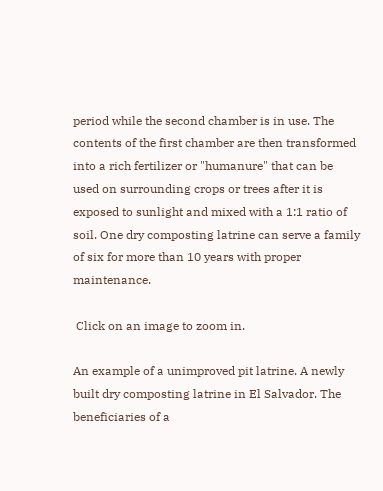period while the second chamber is in use. The contents of the first chamber are then transformed into a rich fertilizer or "humanure" that can be used on surrounding crops or trees after it is exposed to sunlight and mixed with a 1:1 ratio of soil. One dry composting latrine can serve a family of six for more than 10 years with proper maintenance.

 Click on an image to zoom in.

An example of a unimproved pit latrine. A newly built dry composting latrine in El Salvador. The beneficiaries of a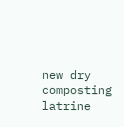new dry composting latrine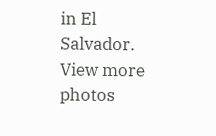in El Salvador. View more photos